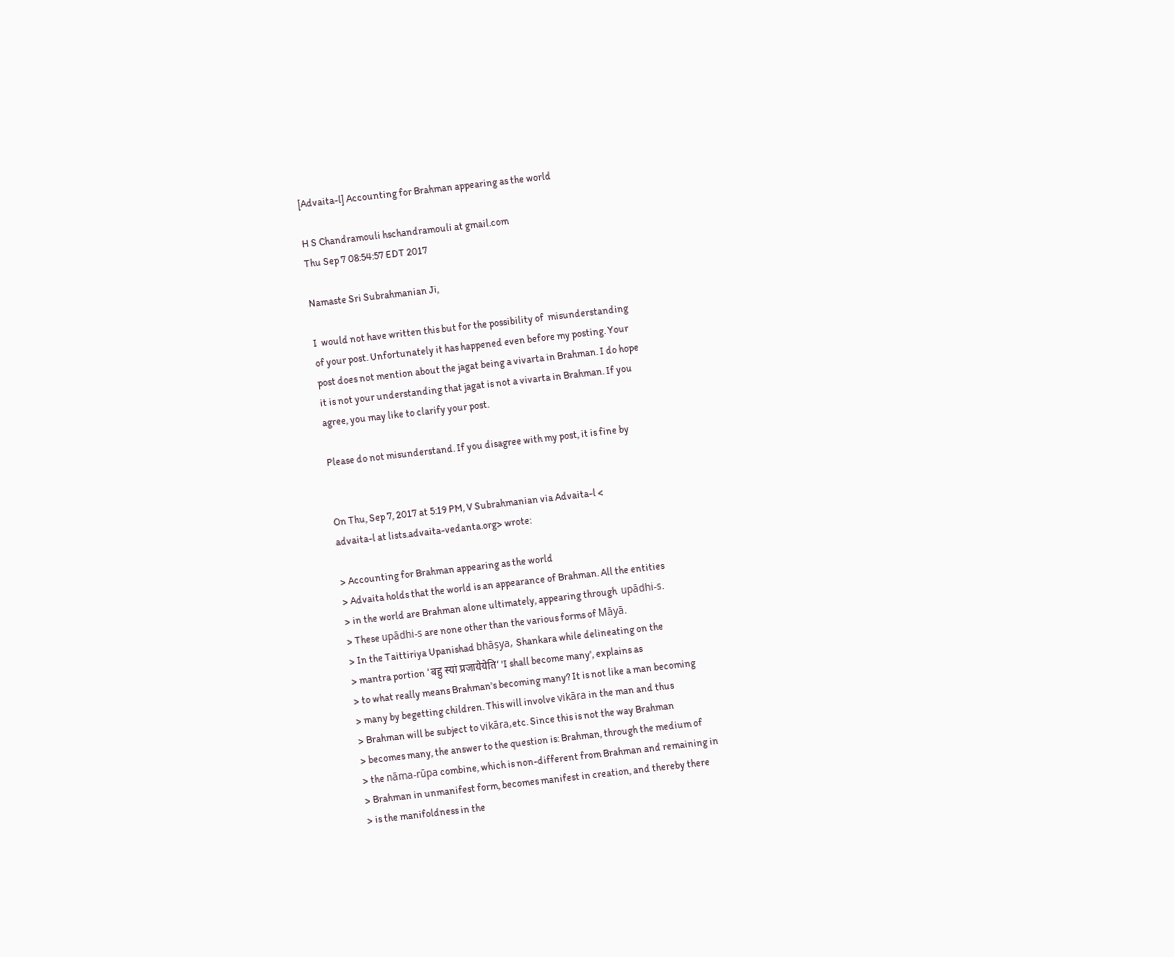[Advaita-l] Accounting for Brahman appearing as the world

H S Chandramouli hschandramouli at gmail.com
Thu Sep 7 08:54:57 EDT 2017

Namaste Sri Subrahmanian Ji,

I  would not have written this but for the possibility of  misunderstanding
of your post. Unfortunately it has happened even before my posting. Your
post does not mention about the jagat being a vivarta in Brahman. I do hope
it is not your understanding that jagat is not a vivarta in Brahman. If you
agree, you may like to clarify your post.

Please do not misunderstand. If you disagree with my post, it is fine by


On Thu, Sep 7, 2017 at 5:19 PM, V Subrahmanian via Advaita-l <
advaita-l at lists.advaita-vedanta.org> wrote:

> Accounting for Brahman appearing as the world
> Advaita holds that the world is an appearance of Brahman. All the entities
> in the world are Brahman alone ultimately, appearing through  upādhi-s.
> These upādhi-s are none other than the various forms of Māyā.
> In the Taittiriya Upanishad bhāṣya, Shankara while delineating on the
> mantra portion 'बहु स्यां प्रजायेयेति’ 'I shall become many', explains as
> to what really means Brahman's becoming many? It is not like a man becoming
> many by begetting children. This will involve vikāra in the man and thus
> Brahman will be subject to vikāra,etc. Since this is not the way Brahman
> becomes many, the answer to the question is: Brahman, through the medium of
> the nāma-rūpa combine, which is non-different from Brahman and remaining in
> Brahman in unmanifest form, becomes manifest in creation, and thereby there
> is the manifoldness in the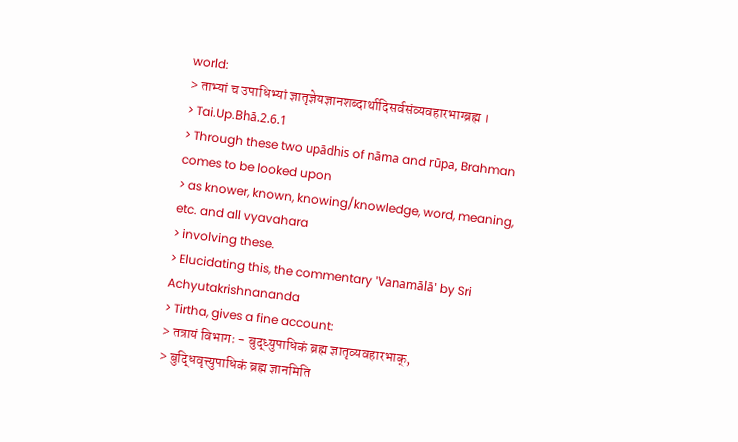world:
> ताभ्यां च उपाधिभ्यां ज्ञातृज्ञेयज्ञानशब्दार्थादिसर्वसंव्यवहारभाग्ब्रह्म ।
> Tai.Up.Bhā.2.6.1
> Through these two upādhis of nāma and rūpa, Brahman comes to be looked upon
> as knower, known, knowing/knowledge, word, meaning, etc. and all vyavahara
> involving these.
> Elucidating this, the commentary 'Vanamālā' by Sri Achyutakrishnananda
> Tirtha, gives a fine account:
> तत्रायं विभागः - बुद्ध्युपाधिकं ब्रह्म ज्ञातृव्यवहारभाक्,
> बुद्धिवृत्त्युपाधिकं ब्रह्म ज्ञानमिति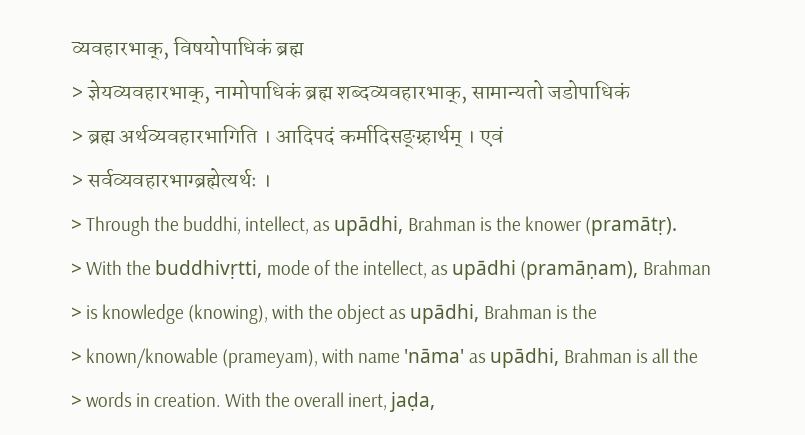व्यवहारभाक्, विषयोपाधिकं ब्रह्म
> ज्ञेयव्यवहारभाक्, नामोपाधिकं ब्रह्म शब्दव्यवहारभाक्, सामान्यतो जडोपाधिकं
> ब्रह्म अर्थव्यवहारभागिति । आदिपदं कर्मादिसङ्ग्र्हार्थम् । एवं
> सर्वव्यवहारभाग्ब्रह्मेत्यर्थः ।
> Through the buddhi, intellect, as upādhi, Brahman is the knower (pramātṛ).
> With the buddhivṛtti, mode of the intellect, as upādhi (pramāṇam), Brahman
> is knowledge (knowing), with the object as upādhi, Brahman is the
> known/knowable (prameyam), with name 'nāma' as upādhi, Brahman is all the
> words in creation. With the overall inert, jaḍa,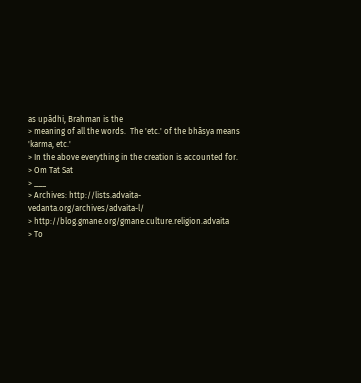as upādhi, Brahman is the
> meaning of all the words.  The 'etc.' of the bhāsya means 'karma, etc.'
> In the above everything in the creation is accounted for.
> Om Tat Sat
> ___
> Archives: http://lists.advaita-vedanta.org/archives/advaita-l/
> http://blog.gmane.org/gmane.culture.religion.advaita
> To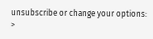unsubscribe or change your options:
>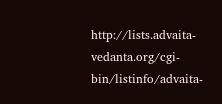http://lists.advaita-vedanta.org/cgi-bin/listinfo/advaita-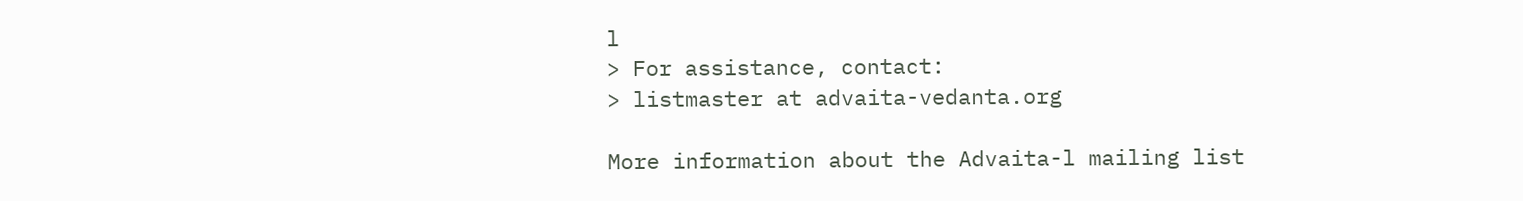l
> For assistance, contact:
> listmaster at advaita-vedanta.org

More information about the Advaita-l mailing list